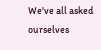We've all asked ourselves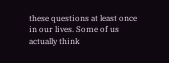these questions at least once in our lives. Some of us actually think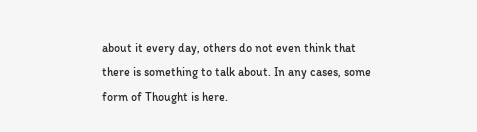about it every day, others do not even think that there is something to talk about. In any cases, some form of Thought is here.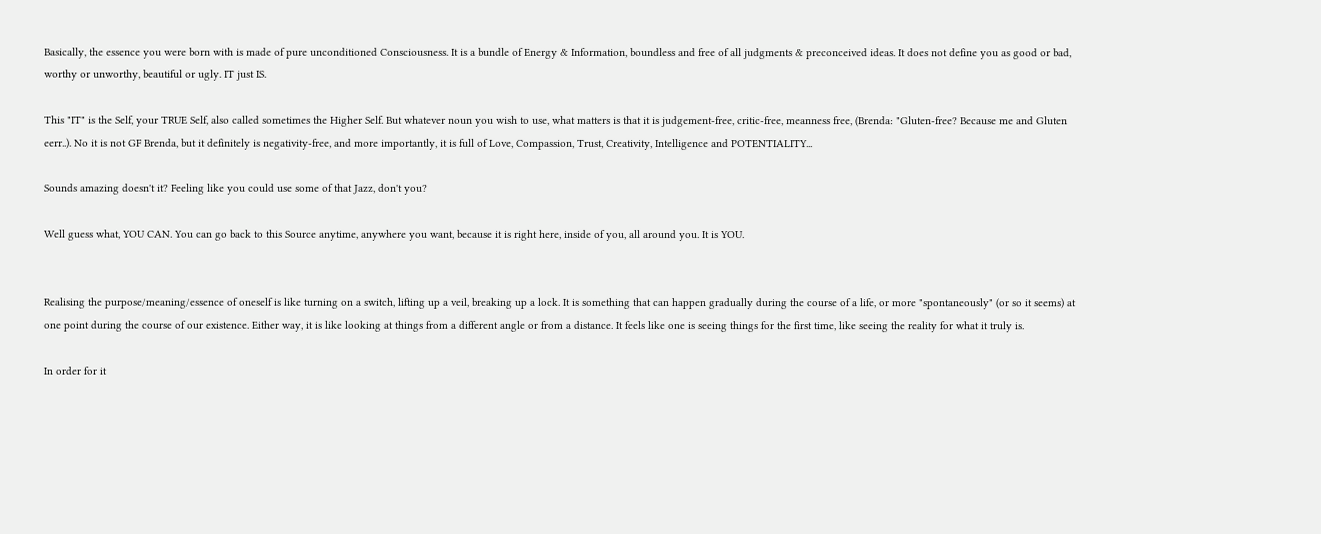Basically, the essence you were born with is made of pure unconditioned Consciousness. It is a bundle of Energy & Information, boundless and free of all judgments & preconceived ideas. It does not define you as good or bad, worthy or unworthy, beautiful or ugly. IT just IS.

This "IT" is the Self, your TRUE Self, also called sometimes the Higher Self. But whatever noun you wish to use, what matters is that it is judgement-free, critic-free, meanness free, (Brenda: "Gluten-free? Because me and Gluten eerr..). No it is not GF Brenda, but it definitely is negativity-free, and more importantly, it is full of Love, Compassion, Trust, Creativity, Intelligence and POTENTIALITY...

Sounds amazing doesn't it? Feeling like you could use some of that Jazz, don't you?

Well guess what, YOU CAN. You can go back to this Source anytime, anywhere you want, because it is right here, inside of you, all around you. It is YOU.


Realising the purpose/meaning/essence of oneself is like turning on a switch, lifting up a veil, breaking up a lock. It is something that can happen gradually during the course of a life, or more "spontaneously" (or so it seems) at one point during the course of our existence. Either way, it is like looking at things from a different angle or from a distance. It feels like one is seeing things for the first time, like seeing the reality for what it truly is.

In order for it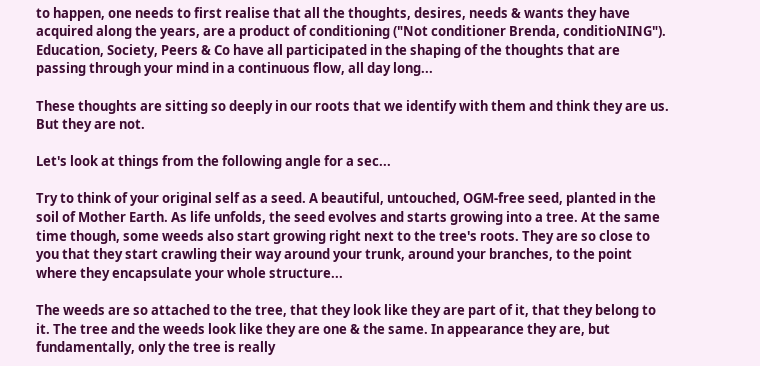to happen, one needs to first realise that all the thoughts, desires, needs & wants they have acquired along the years, are a product of conditioning ("Not conditioner Brenda, conditioNING"). Education, Society, Peers & Co have all participated in the shaping of the thoughts that are passing through your mind in a continuous flow, all day long...

These thoughts are sitting so deeply in our roots that we identify with them and think they are us. But they are not.

Let's look at things from the following angle for a sec...

Try to think of your original self as a seed. A beautiful, untouched, OGM-free seed, planted in the soil of Mother Earth. As life unfolds, the seed evolves and starts growing into a tree. At the same time though, some weeds also start growing right next to the tree's roots. They are so close to you that they start crawling their way around your trunk, around your branches, to the point where they encapsulate your whole structure...

The weeds are so attached to the tree, that they look like they are part of it, that they belong to it. The tree and the weeds look like they are one & the same. In appearance they are, but fundamentally, only the tree is really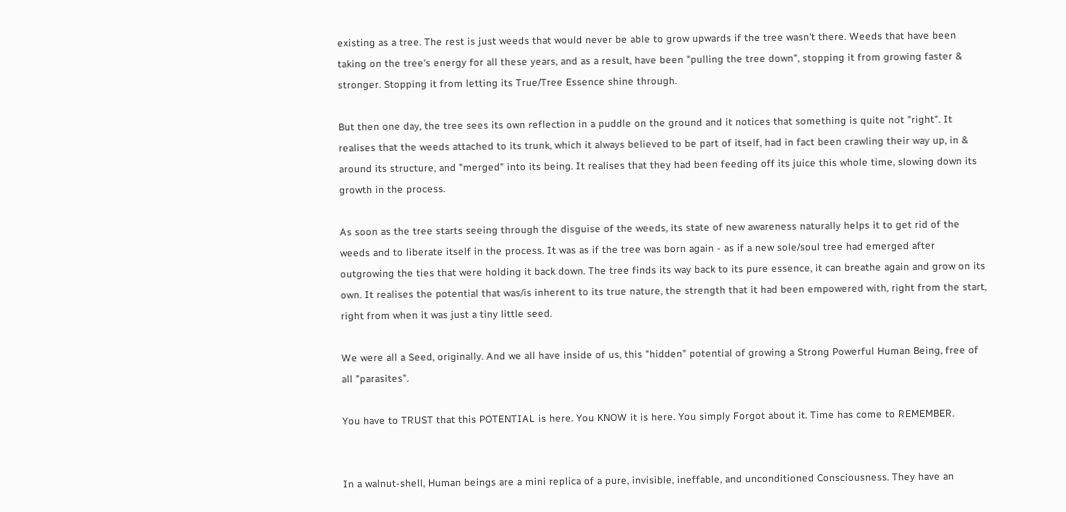existing as a tree. The rest is just weeds that would never be able to grow upwards if the tree wasn't there. Weeds that have been taking on the tree's energy for all these years, and as a result, have been "pulling the tree down", stopping it from growing faster & stronger. Stopping it from letting its True/Tree Essence shine through.

But then one day, the tree sees its own reflection in a puddle on the ground and it notices that something is quite not "right". It realises that the weeds attached to its trunk, which it always believed to be part of itself, had in fact been crawling their way up, in & around its structure, and "merged" into its being. It realises that they had been feeding off its juice this whole time, slowing down its growth in the process.

As soon as the tree starts seeing through the disguise of the weeds, its state of new awareness naturally helps it to get rid of the weeds and to liberate itself in the process. It was as if the tree was born again - as if a new sole/soul tree had emerged after outgrowing the ties that were holding it back down. The tree finds its way back to its pure essence, it can breathe again and grow on its own. It realises the potential that was/is inherent to its true nature, the strength that it had been empowered with, right from the start, right from when it was just a tiny little seed.

We were all a Seed, originally. And we all have inside of us, this "hidden" potential of growing a Strong Powerful Human Being, free of all "parasites".

You have to TRUST that this POTENTIAL is here. You KNOW it is here. You simply Forgot about it. Time has come to REMEMBER.


In a walnut-shell, Human beings are a mini replica of a pure, invisible, ineffable, and unconditioned Consciousness. They have an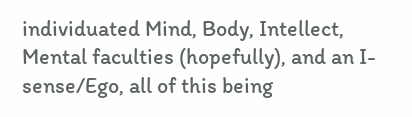individuated Mind, Body, Intellect, Mental faculties (hopefully), and an I-sense/Ego, all of this being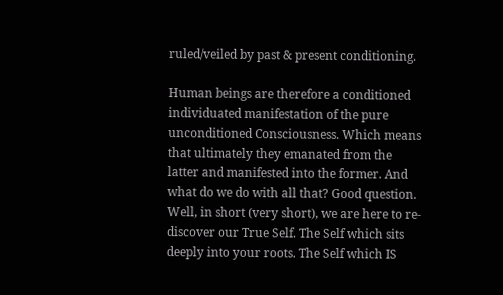ruled/veiled by past & present conditioning.

Human beings are therefore a conditioned individuated manifestation of the pure unconditioned Consciousness. Which means that ultimately they emanated from the latter and manifested into the former. And what do we do with all that? Good question. Well, in short (very short), we are here to re-discover our True Self. The Self which sits deeply into your roots. The Self which IS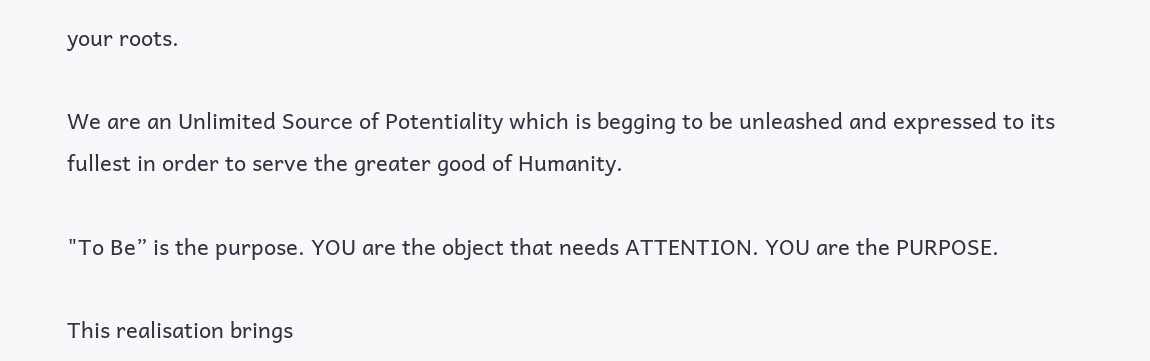your roots.

We are an Unlimited Source of Potentiality which is begging to be unleashed and expressed to its fullest in order to serve the greater good of Humanity.

"To Be” is the purpose. YOU are the object that needs ATTENTION. YOU are the PURPOSE.

This realisation brings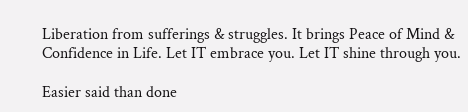Liberation from sufferings & struggles. It brings Peace of Mind & Confidence in Life. Let IT embrace you. Let IT shine through you.

Easier said than done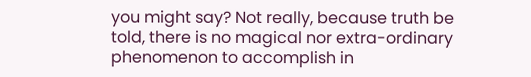you might say? Not really, because truth be told, there is no magical nor extra-ordinary phenomenon to accomplish in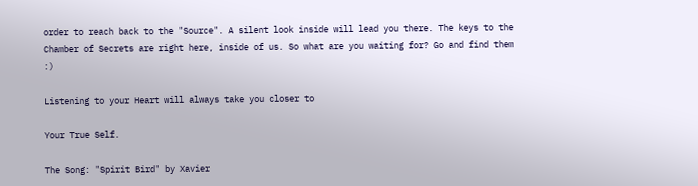order to reach back to the "Source". A silent look inside will lead you there. The keys to the Chamber of Secrets are right here, inside of us. So what are you waiting for? Go and find them :)

Listening to your Heart will always take you closer to

Your True Self.

The Song: "Spirit Bird" by Xavier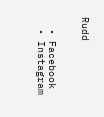Rudd


  • Facebook
  • Instagram